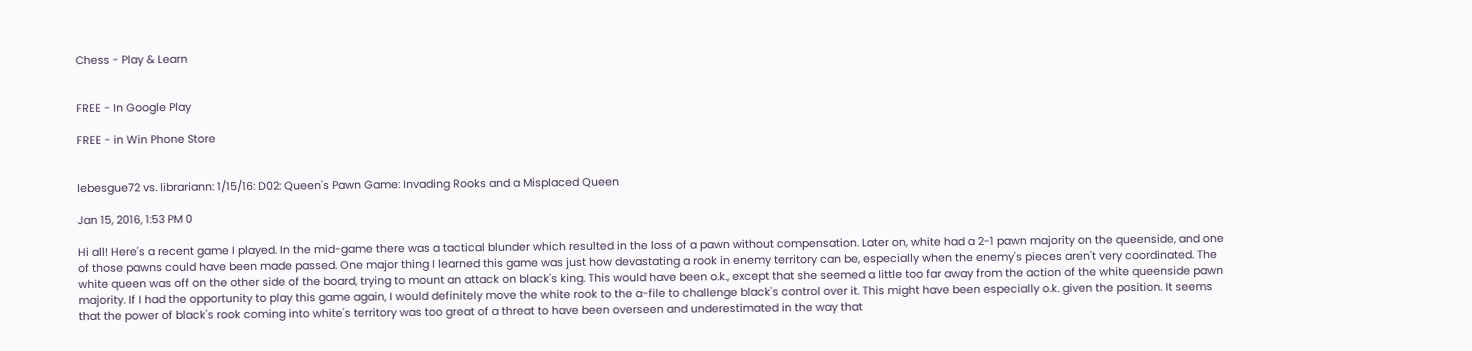Chess - Play & Learn


FREE - In Google Play

FREE - in Win Phone Store


lebesgue72 vs. librariann: 1/15/16: D02: Queen's Pawn Game: Invading Rooks and a Misplaced Queen

Jan 15, 2016, 1:53 PM 0

Hi all! Here's a recent game I played. In the mid-game there was a tactical blunder which resulted in the loss of a pawn without compensation. Later on, white had a 2-1 pawn majority on the queenside, and one of those pawns could have been made passed. One major thing I learned this game was just how devastating a rook in enemy territory can be, especially when the enemy's pieces aren't very coordinated. The white queen was off on the other side of the board, trying to mount an attack on black's king. This would have been o.k., except that she seemed a little too far away from the action of the white queenside pawn majority. If I had the opportunity to play this game again, I would definitely move the white rook to the a-file to challenge black's control over it. This might have been especially o.k. given the position. It seems that the power of black's rook coming into white's territory was too great of a threat to have been overseen and underestimated in the way that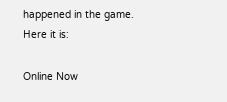happened in the game. Here it is:

Online Now